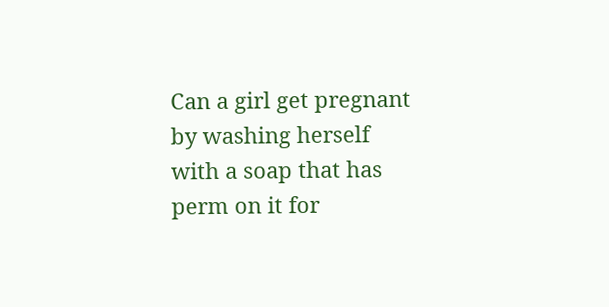Can a girl get pregnant by washing herself with a soap that has perm on it for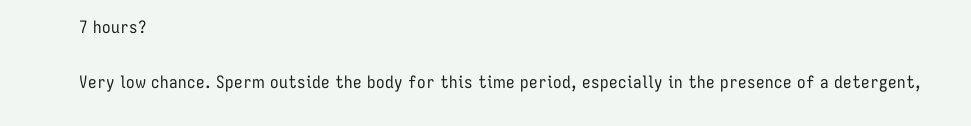7 hours?

Very low chance. Sperm outside the body for this time period, especially in the presence of a detergent,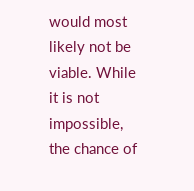would most likely not be viable. While it is not impossible, the chance of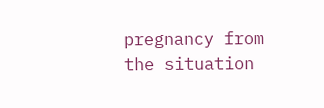pregnancy from the situation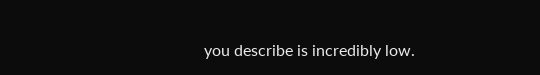you describe is incredibly low.